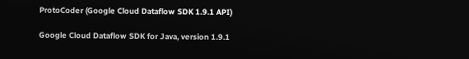ProtoCoder (Google Cloud Dataflow SDK 1.9.1 API)

Google Cloud Dataflow SDK for Java, version 1.9.1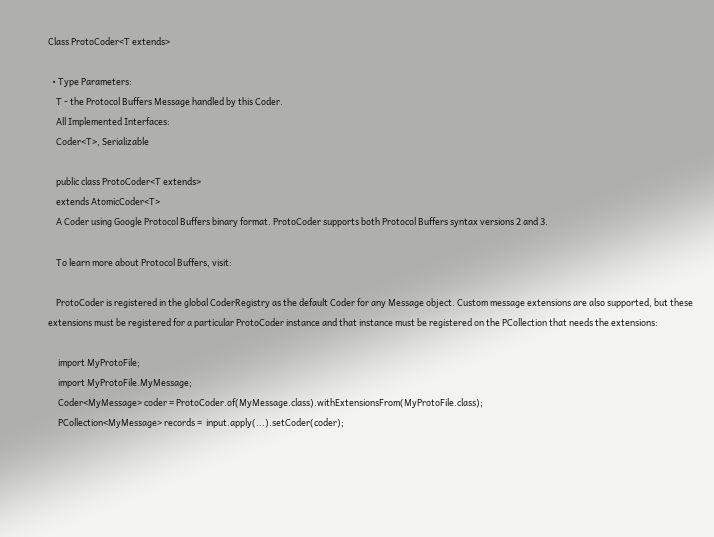Class ProtoCoder<T extends>

  • Type Parameters:
    T - the Protocol Buffers Message handled by this Coder.
    All Implemented Interfaces:
    Coder<T>, Serializable

    public class ProtoCoder<T extends>
    extends AtomicCoder<T>
    A Coder using Google Protocol Buffers binary format. ProtoCoder supports both Protocol Buffers syntax versions 2 and 3.

    To learn more about Protocol Buffers, visit:

    ProtoCoder is registered in the global CoderRegistry as the default Coder for any Message object. Custom message extensions are also supported, but these extensions must be registered for a particular ProtoCoder instance and that instance must be registered on the PCollection that needs the extensions:

     import MyProtoFile;
     import MyProtoFile.MyMessage;
     Coder<MyMessage> coder = ProtoCoder.of(MyMessage.class).withExtensionsFrom(MyProtoFile.class);
     PCollection<MyMessage> records =  input.apply(...).setCoder(coder);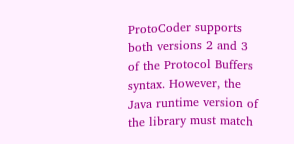ProtoCoder supports both versions 2 and 3 of the Protocol Buffers syntax. However, the Java runtime version of the library must match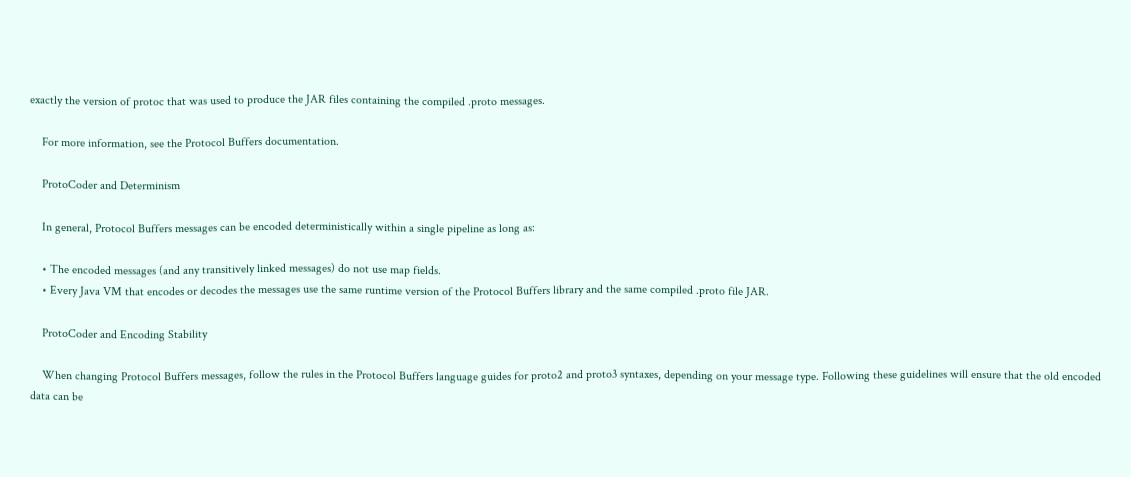exactly the version of protoc that was used to produce the JAR files containing the compiled .proto messages.

    For more information, see the Protocol Buffers documentation.

    ProtoCoder and Determinism

    In general, Protocol Buffers messages can be encoded deterministically within a single pipeline as long as:

    • The encoded messages (and any transitively linked messages) do not use map fields.
    • Every Java VM that encodes or decodes the messages use the same runtime version of the Protocol Buffers library and the same compiled .proto file JAR.

    ProtoCoder and Encoding Stability

    When changing Protocol Buffers messages, follow the rules in the Protocol Buffers language guides for proto2 and proto3 syntaxes, depending on your message type. Following these guidelines will ensure that the old encoded data can be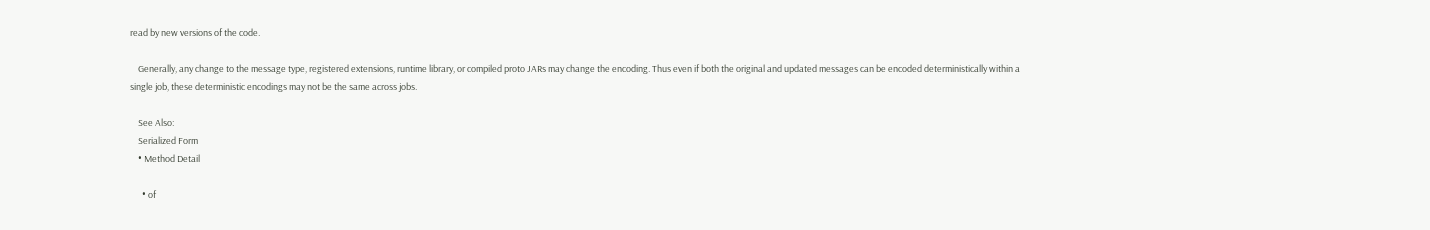read by new versions of the code.

    Generally, any change to the message type, registered extensions, runtime library, or compiled proto JARs may change the encoding. Thus even if both the original and updated messages can be encoded deterministically within a single job, these deterministic encodings may not be the same across jobs.

    See Also:
    Serialized Form
    • Method Detail

      • of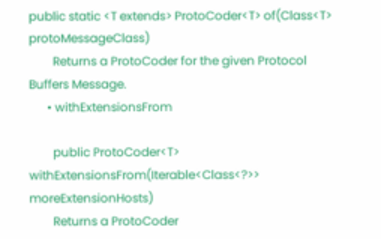public static <T extends> ProtoCoder<T> of(Class<T> protoMessageClass)
        Returns a ProtoCoder for the given Protocol Buffers Message.
      • withExtensionsFrom

        public ProtoCoder<T> withExtensionsFrom(Iterable<Class<?>> moreExtensionHosts)
        Returns a ProtoCoder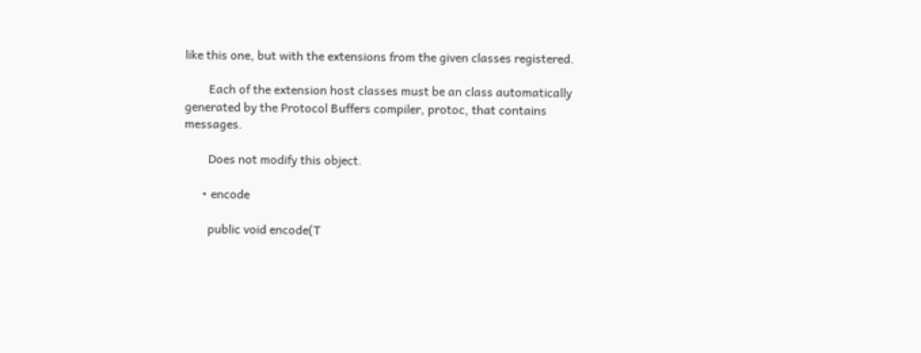like this one, but with the extensions from the given classes registered.

        Each of the extension host classes must be an class automatically generated by the Protocol Buffers compiler, protoc, that contains messages.

        Does not modify this object.

      • encode

        public void encode(T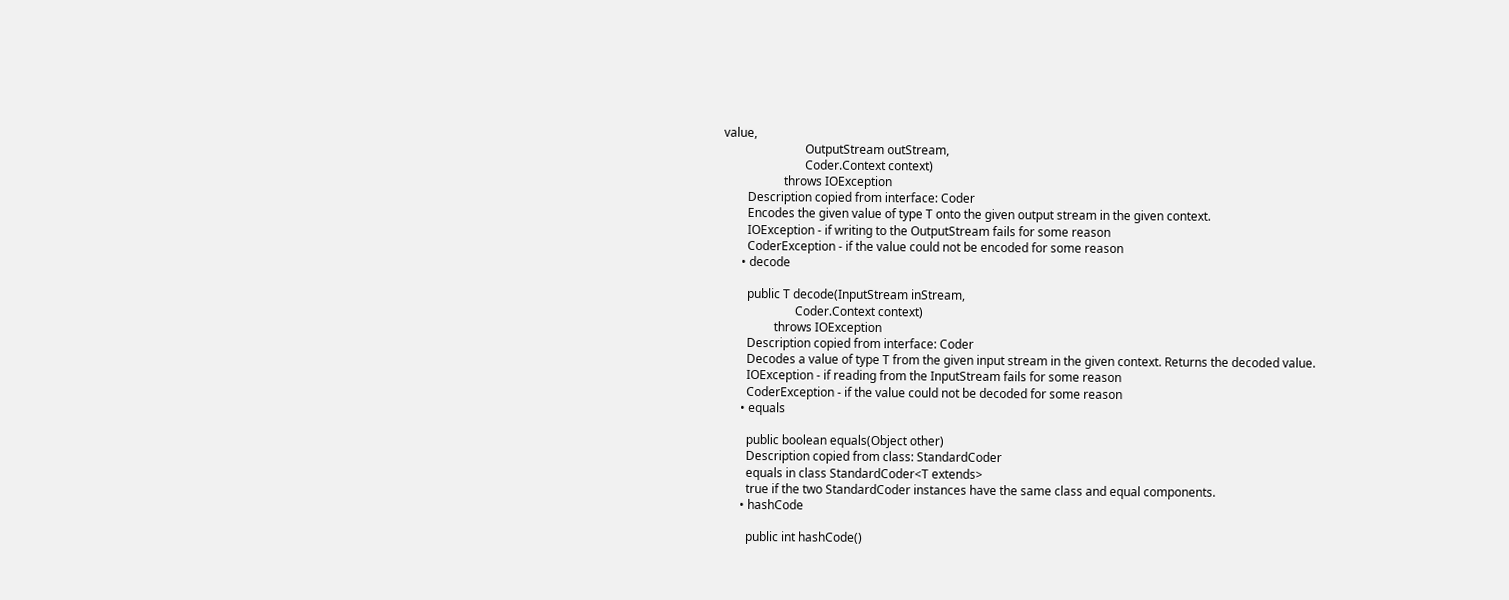value,
                           OutputStream outStream,
                           Coder.Context context)
                    throws IOException
        Description copied from interface: Coder
        Encodes the given value of type T onto the given output stream in the given context.
        IOException - if writing to the OutputStream fails for some reason
        CoderException - if the value could not be encoded for some reason
      • decode

        public T decode(InputStream inStream,
                        Coder.Context context)
                 throws IOException
        Description copied from interface: Coder
        Decodes a value of type T from the given input stream in the given context. Returns the decoded value.
        IOException - if reading from the InputStream fails for some reason
        CoderException - if the value could not be decoded for some reason
      • equals

        public boolean equals(Object other)
        Description copied from class: StandardCoder
        equals in class StandardCoder<T extends>
        true if the two StandardCoder instances have the same class and equal components.
      • hashCode

        public int hashCode()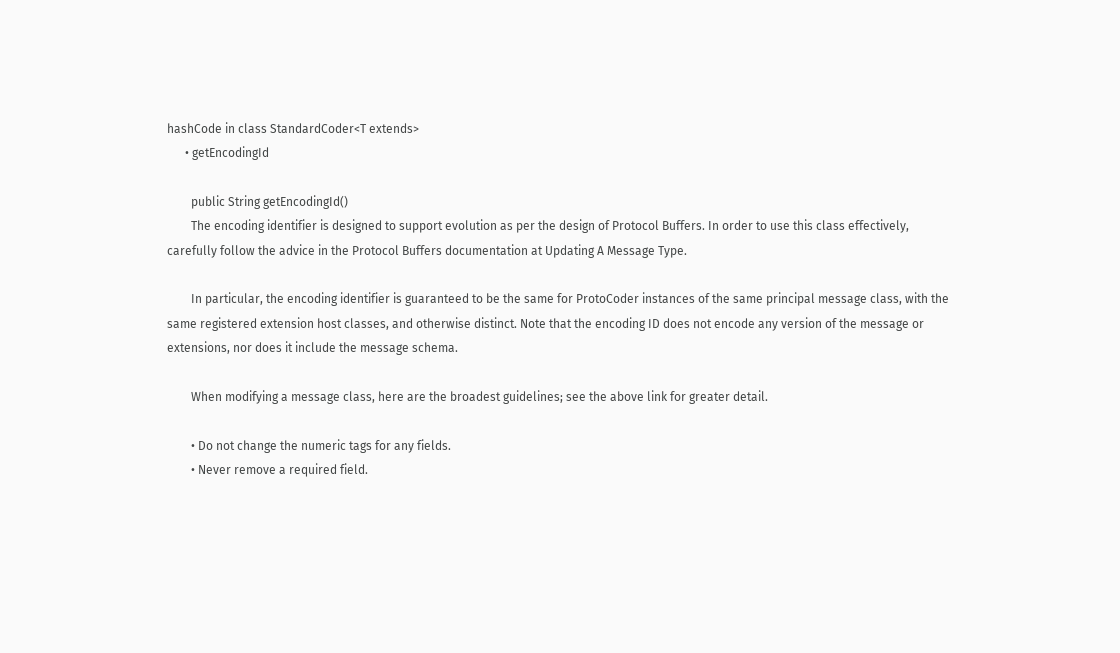hashCode in class StandardCoder<T extends>
      • getEncodingId

        public String getEncodingId()
        The encoding identifier is designed to support evolution as per the design of Protocol Buffers. In order to use this class effectively, carefully follow the advice in the Protocol Buffers documentation at Updating A Message Type.

        In particular, the encoding identifier is guaranteed to be the same for ProtoCoder instances of the same principal message class, with the same registered extension host classes, and otherwise distinct. Note that the encoding ID does not encode any version of the message or extensions, nor does it include the message schema.

        When modifying a message class, here are the broadest guidelines; see the above link for greater detail.

        • Do not change the numeric tags for any fields.
        • Never remove a required field.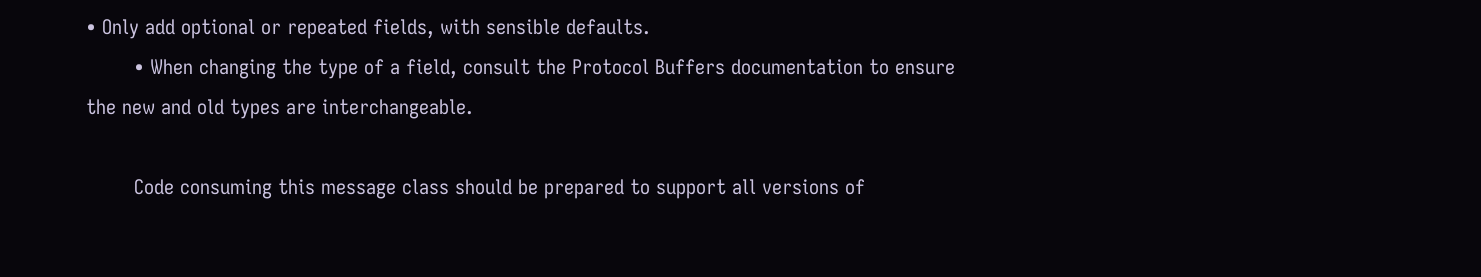• Only add optional or repeated fields, with sensible defaults.
        • When changing the type of a field, consult the Protocol Buffers documentation to ensure the new and old types are interchangeable.

        Code consuming this message class should be prepared to support all versions of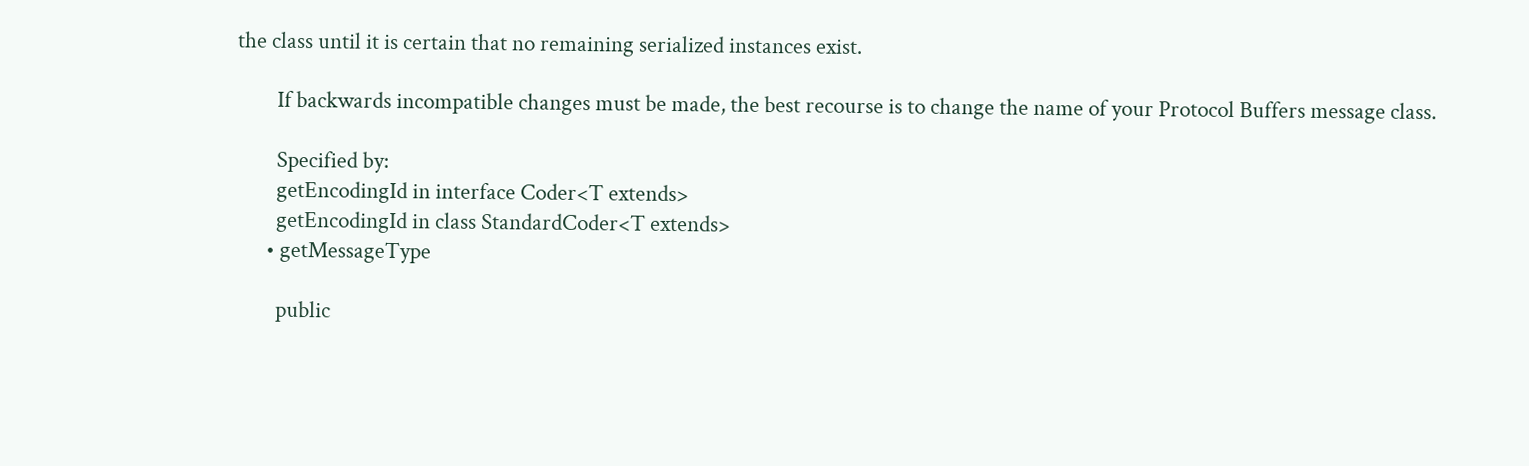the class until it is certain that no remaining serialized instances exist.

        If backwards incompatible changes must be made, the best recourse is to change the name of your Protocol Buffers message class.

        Specified by:
        getEncodingId in interface Coder<T extends>
        getEncodingId in class StandardCoder<T extends>
      • getMessageType

        public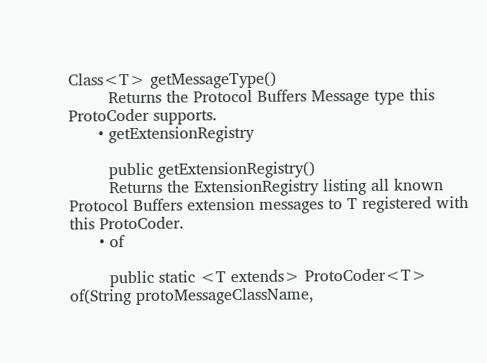Class<T> getMessageType()
        Returns the Protocol Buffers Message type this ProtoCoder supports.
      • getExtensionRegistry

        public getExtensionRegistry()
        Returns the ExtensionRegistry listing all known Protocol Buffers extension messages to T registered with this ProtoCoder.
      • of

        public static <T extends> ProtoCoder<T> of(String protoMessageClassName,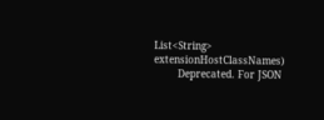List<String> extensionHostClassNames)
        Deprecated. For JSON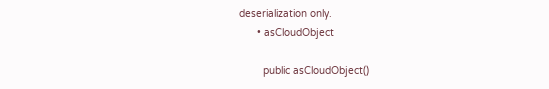deserialization only.
      • asCloudObject

        public asCloudObject()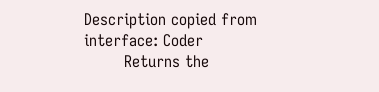Description copied from interface: Coder
        Returns the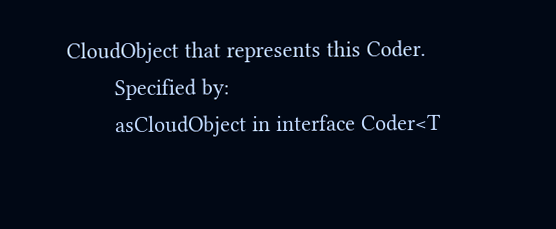CloudObject that represents this Coder.
        Specified by:
        asCloudObject in interface Coder<T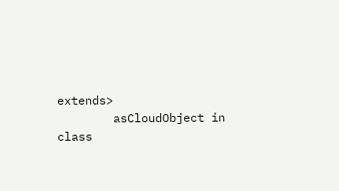extends>
        asCloudObject in class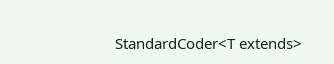StandardCoder<T extends>